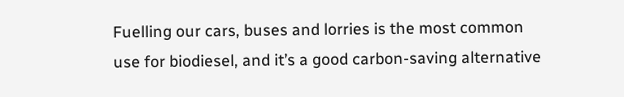Fuelling our cars, buses and lorries is the most common use for biodiesel, and it’s a good carbon-saving alternative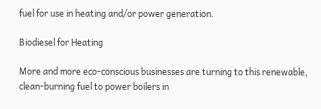fuel for use in heating and/or power generation.

Biodiesel for Heating

More and more eco-conscious businesses are turning to this renewable, clean-burning fuel to power boilers in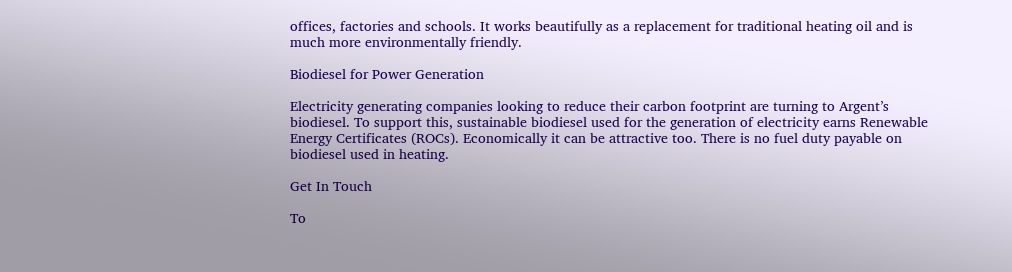offices, factories and schools. It works beautifully as a replacement for traditional heating oil and is much more environmentally friendly.

Biodiesel for Power Generation

Electricity generating companies looking to reduce their carbon footprint are turning to Argent’s biodiesel. To support this, sustainable biodiesel used for the generation of electricity earns Renewable Energy Certificates (ROCs). Economically it can be attractive too. There is no fuel duty payable on biodiesel used in heating.

Get In Touch

To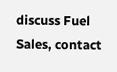discuss Fuel Sales, contact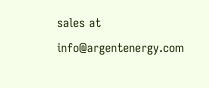sales at info@argentenergy.com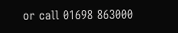or call 01698 863000